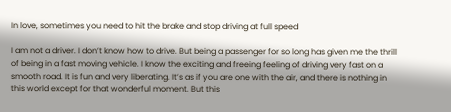In love, sometimes you need to hit the brake and stop driving at full speed

I am not a driver. I don’t know how to drive. But being a passenger for so long has given me the thrill of being in a fast moving vehicle. I know the exciting and freeing feeling of driving very fast on a smooth road. It is fun and very liberating. It’s as if you are one with the air, and there is nothing in this world except for that wonderful moment. But this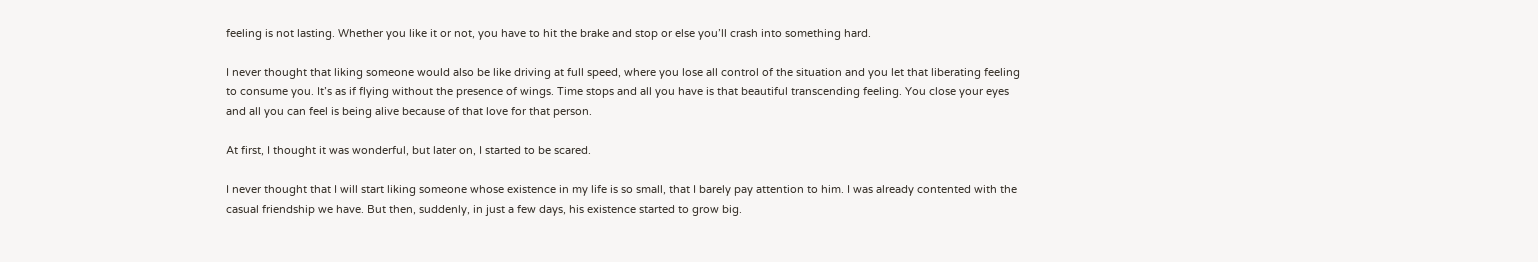feeling is not lasting. Whether you like it or not, you have to hit the brake and stop or else you’ll crash into something hard.

I never thought that liking someone would also be like driving at full speed, where you lose all control of the situation and you let that liberating feeling to consume you. It’s as if flying without the presence of wings. Time stops and all you have is that beautiful transcending feeling. You close your eyes and all you can feel is being alive because of that love for that person.

At first, I thought it was wonderful, but later on, I started to be scared.

I never thought that I will start liking someone whose existence in my life is so small, that I barely pay attention to him. I was already contented with the casual friendship we have. But then, suddenly, in just a few days, his existence started to grow big.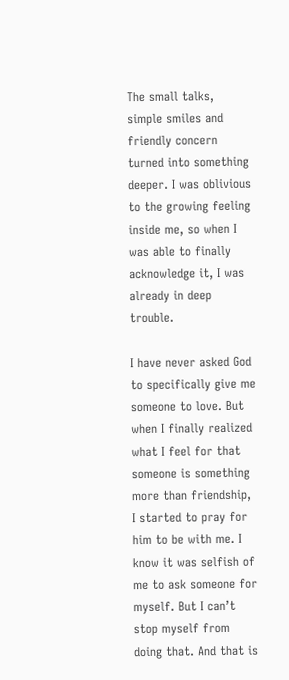The small talks, simple smiles and friendly concern turned into something deeper. I was oblivious to the growing feeling inside me, so when I was able to finally acknowledge it, I was already in deep trouble.

I have never asked God to specifically give me someone to love. But when I finally realized what I feel for that someone is something more than friendship, I started to pray for him to be with me. I know it was selfish of me to ask someone for myself. But I can’t stop myself from doing that. And that is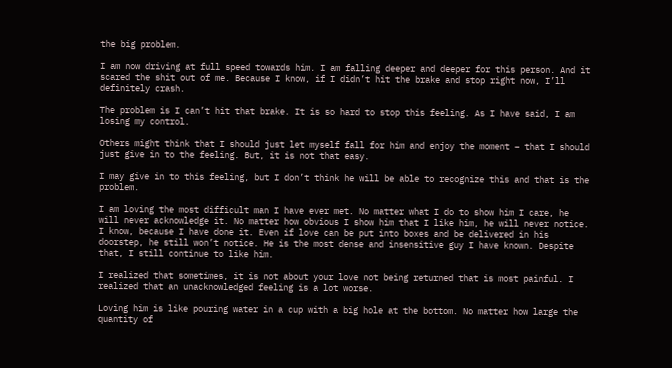the big problem.

I am now driving at full speed towards him. I am falling deeper and deeper for this person. And it scared the shit out of me. Because I know, if I didn’t hit the brake and stop right now, I’ll definitely crash.

The problem is I can’t hit that brake. It is so hard to stop this feeling. As I have said, I am losing my control.

Others might think that I should just let myself fall for him and enjoy the moment – that I should just give in to the feeling. But, it is not that easy.

I may give in to this feeling, but I don’t think he will be able to recognize this and that is the problem.

I am loving the most difficult man I have ever met. No matter what I do to show him I care, he will never acknowledge it. No matter how obvious I show him that I like him, he will never notice. I know, because I have done it. Even if love can be put into boxes and be delivered in his doorstep, he still won’t notice. He is the most dense and insensitive guy I have known. Despite that, I still continue to like him.

I realized that sometimes, it is not about your love not being returned that is most painful. I realized that an unacknowledged feeling is a lot worse.

Loving him is like pouring water in a cup with a big hole at the bottom. No matter how large the quantity of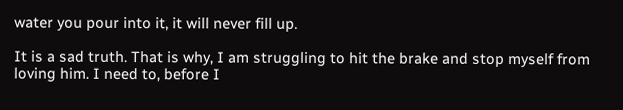water you pour into it, it will never fill up.

It is a sad truth. That is why, I am struggling to hit the brake and stop myself from loving him. I need to, before I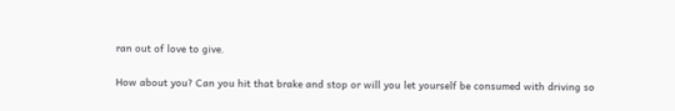ran out of love to give.

How about you? Can you hit that brake and stop or will you let yourself be consumed with driving so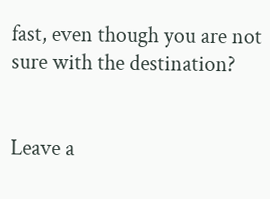fast, even though you are not sure with the destination?


Leave a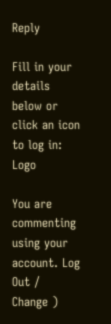Reply

Fill in your details below or click an icon to log in: Logo

You are commenting using your account. Log Out /  Change )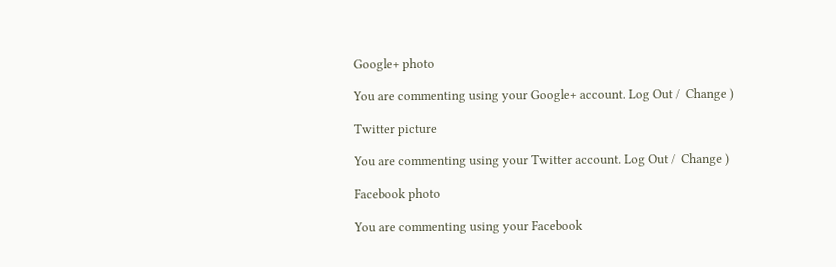Google+ photo

You are commenting using your Google+ account. Log Out /  Change )

Twitter picture

You are commenting using your Twitter account. Log Out /  Change )

Facebook photo

You are commenting using your Facebook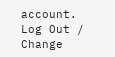account. Log Out /  Change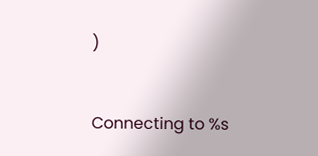)


Connecting to %s